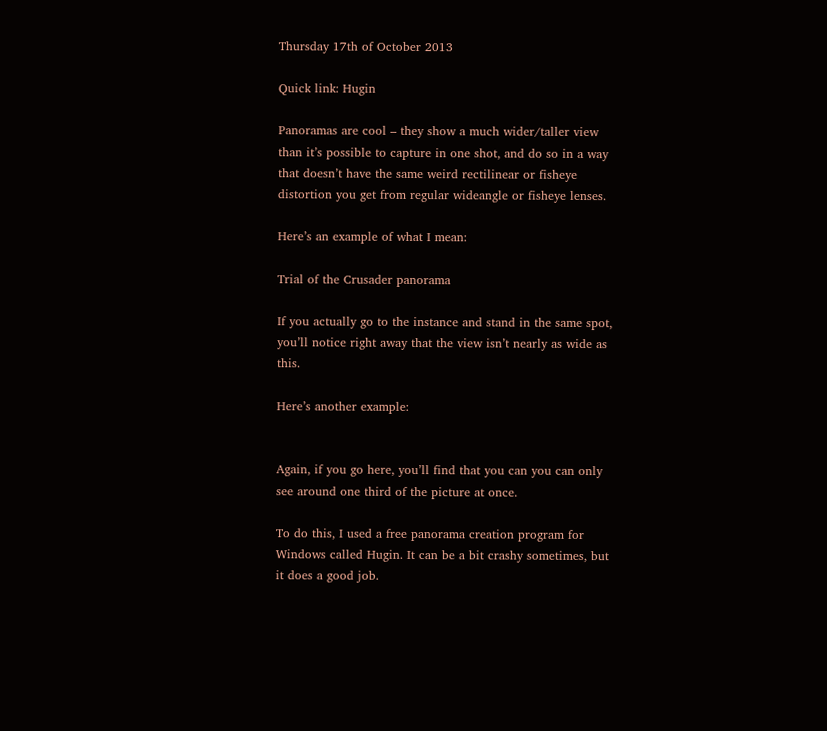Thursday 17th of October 2013

Quick link: Hugin

Panoramas are cool – they show a much wider/taller view than it’s possible to capture in one shot, and do so in a way that doesn’t have the same weird rectilinear or fisheye distortion you get from regular wideangle or fisheye lenses.

Here’s an example of what I mean:

Trial of the Crusader panorama

If you actually go to the instance and stand in the same spot, you’ll notice right away that the view isn’t nearly as wide as this.

Here’s another example:


Again, if you go here, you’ll find that you can you can only see around one third of the picture at once.

To do this, I used a free panorama creation program for Windows called Hugin. It can be a bit crashy sometimes, but it does a good job.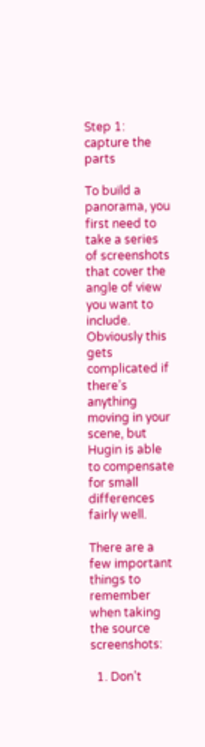Step 1: capture the parts

To build a panorama, you first need to take a series of screenshots that cover the angle of view you want to include. Obviously this gets complicated if there’s anything moving in your scene, but Hugin is able to compensate for small differences fairly well.

There are a few important things to remember when taking the source screenshots:

  1. Don’t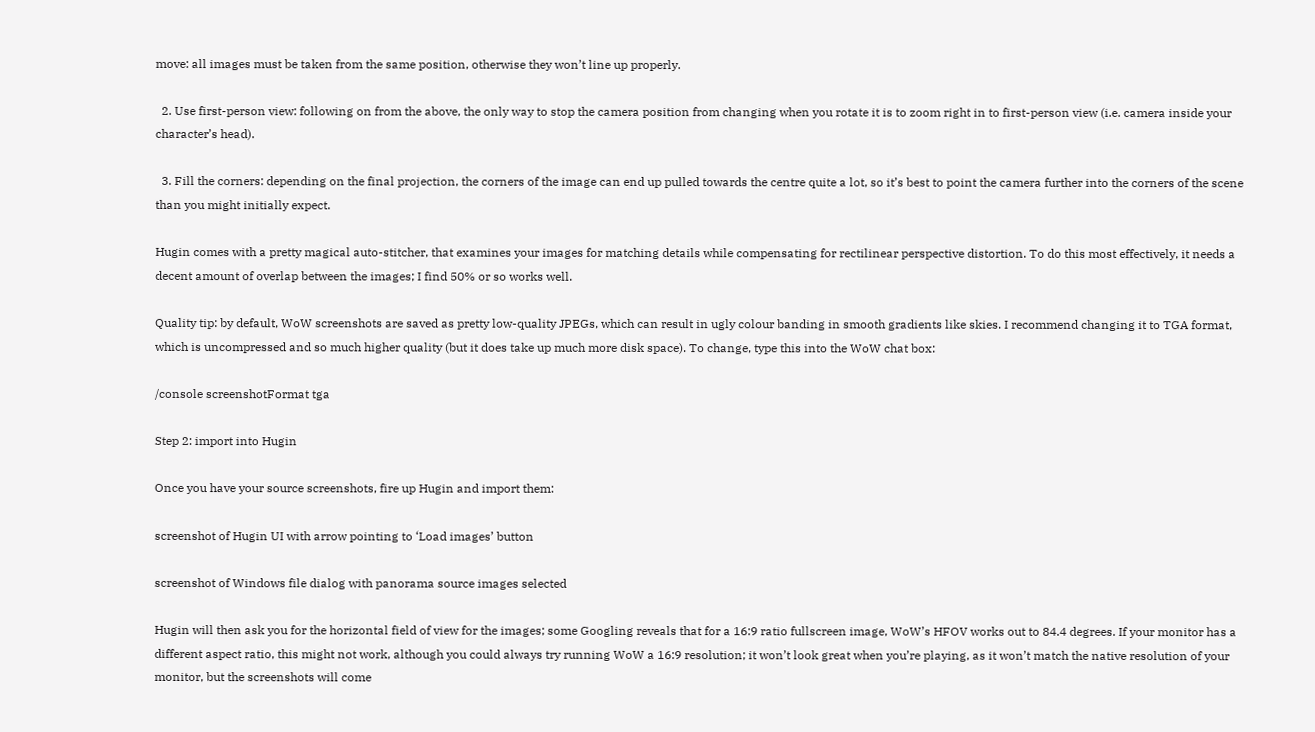move: all images must be taken from the same position, otherwise they won’t line up properly.

  2. Use first-person view: following on from the above, the only way to stop the camera position from changing when you rotate it is to zoom right in to first-person view (i.e. camera inside your character’s head).

  3. Fill the corners: depending on the final projection, the corners of the image can end up pulled towards the centre quite a lot, so it’s best to point the camera further into the corners of the scene than you might initially expect.

Hugin comes with a pretty magical auto-stitcher, that examines your images for matching details while compensating for rectilinear perspective distortion. To do this most effectively, it needs a decent amount of overlap between the images; I find 50% or so works well.

Quality tip: by default, WoW screenshots are saved as pretty low-quality JPEGs, which can result in ugly colour banding in smooth gradients like skies. I recommend changing it to TGA format, which is uncompressed and so much higher quality (but it does take up much more disk space). To change, type this into the WoW chat box:

/console screenshotFormat tga

Step 2: import into Hugin

Once you have your source screenshots, fire up Hugin and import them:

screenshot of Hugin UI with arrow pointing to ‘Load images’ button

screenshot of Windows file dialog with panorama source images selected

Hugin will then ask you for the horizontal field of view for the images; some Googling reveals that for a 16:9 ratio fullscreen image, WoW’s HFOV works out to 84.4 degrees. If your monitor has a different aspect ratio, this might not work, although you could always try running WoW a 16:9 resolution; it won’t look great when you’re playing, as it won’t match the native resolution of your monitor, but the screenshots will come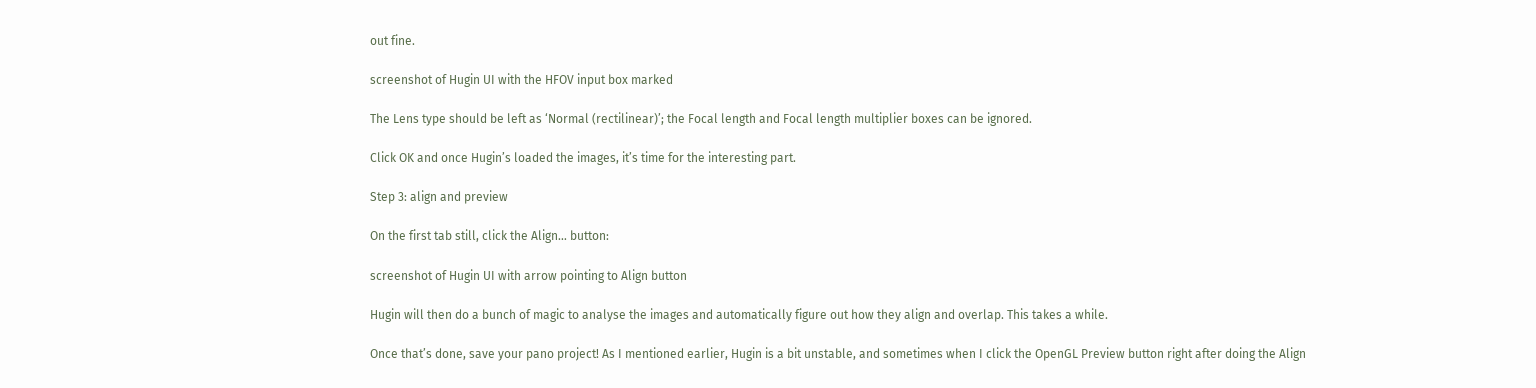out fine.

screenshot of Hugin UI with the HFOV input box marked

The Lens type should be left as ‘Normal (rectilinear)’; the Focal length and Focal length multiplier boxes can be ignored.

Click OK and once Hugin’s loaded the images, it’s time for the interesting part.

Step 3: align and preview

On the first tab still, click the Align… button:

screenshot of Hugin UI with arrow pointing to Align button

Hugin will then do a bunch of magic to analyse the images and automatically figure out how they align and overlap. This takes a while.

Once that’s done, save your pano project! As I mentioned earlier, Hugin is a bit unstable, and sometimes when I click the OpenGL Preview button right after doing the Align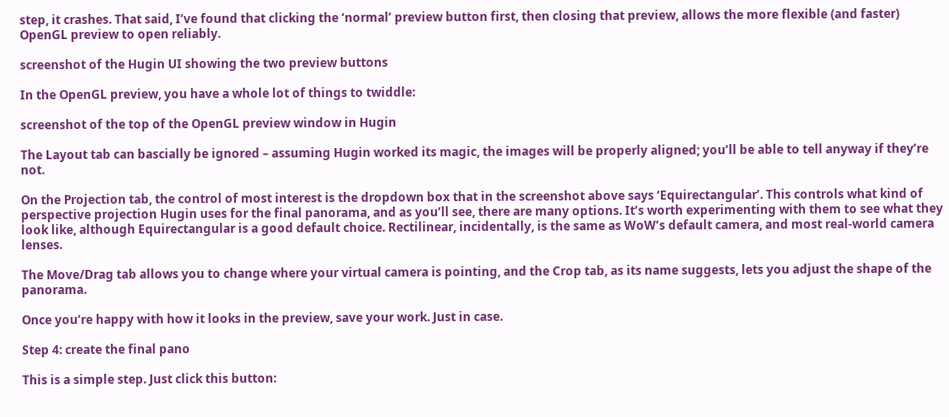step, it crashes. That said, I’ve found that clicking the ‘normal’ preview button first, then closing that preview, allows the more flexible (and faster) OpenGL preview to open reliably.

screenshot of the Hugin UI showing the two preview buttons

In the OpenGL preview, you have a whole lot of things to twiddle:

screenshot of the top of the OpenGL preview window in Hugin

The Layout tab can bascially be ignored – assuming Hugin worked its magic, the images will be properly aligned; you’ll be able to tell anyway if they’re not.

On the Projection tab, the control of most interest is the dropdown box that in the screenshot above says ‘Equirectangular’. This controls what kind of perspective projection Hugin uses for the final panorama, and as you’ll see, there are many options. It’s worth experimenting with them to see what they look like, although Equirectangular is a good default choice. Rectilinear, incidentally, is the same as WoW’s default camera, and most real-world camera lenses.

The Move/Drag tab allows you to change where your virtual camera is pointing, and the Crop tab, as its name suggests, lets you adjust the shape of the panorama.

Once you’re happy with how it looks in the preview, save your work. Just in case.

Step 4: create the final pano

This is a simple step. Just click this button: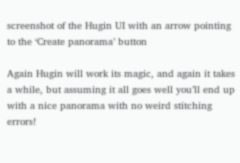screenshot of the Hugin UI with an arrow pointing to the ‘Create panorama’ button

Again Hugin will work its magic, and again it takes a while, but assuming it all goes well you’ll end up with a nice panorama with no weird stitching errors!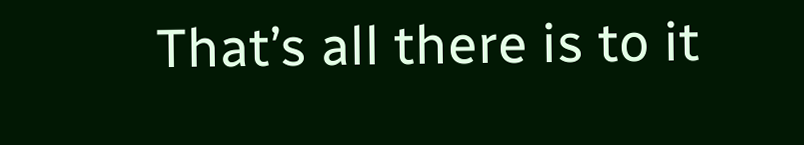That’s all there is to it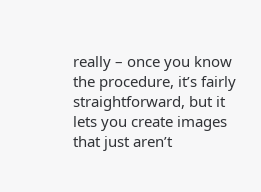really – once you know the procedure, it’s fairly straightforward, but it lets you create images that just aren’t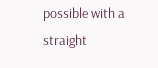possible with a straight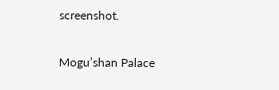screenshot.

Mogu’shan Palace